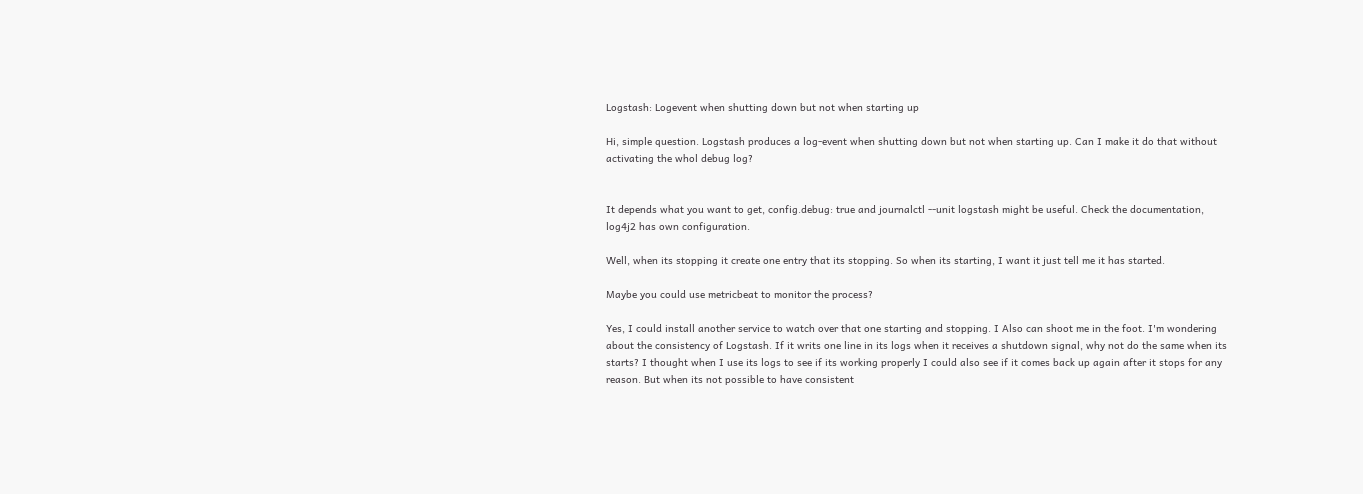Logstash: Logevent when shutting down but not when starting up

Hi, simple question. Logstash produces a log-event when shutting down but not when starting up. Can I make it do that without activating the whol debug log?


It depends what you want to get, config.debug: true and journalctl --unit logstash might be useful. Check the documentation, log4j2 has own configuration.

Well, when its stopping it create one entry that its stopping. So when its starting, I want it just tell me it has started.

Maybe you could use metricbeat to monitor the process?

Yes, I could install another service to watch over that one starting and stopping. I Also can shoot me in the foot. I'm wondering about the consistency of Logstash. If it writs one line in its logs when it receives a shutdown signal, why not do the same when its starts? I thought when I use its logs to see if its working properly I could also see if it comes back up again after it stops for any reason. But when its not possible to have consistent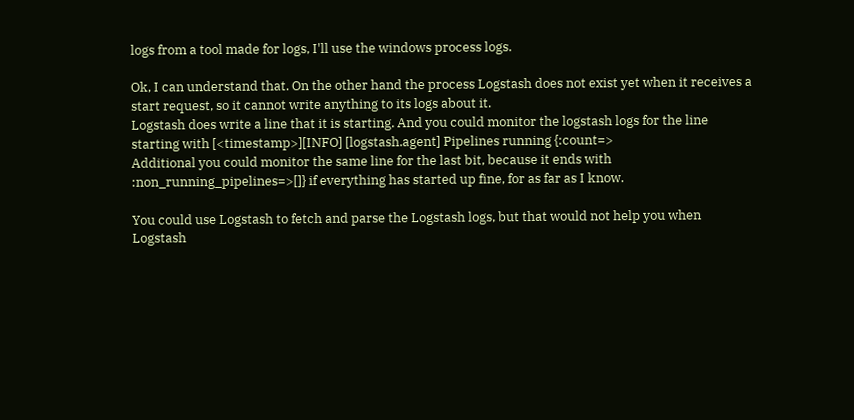logs from a tool made for logs, I'll use the windows process logs.

Ok, I can understand that. On the other hand the process Logstash does not exist yet when it receives a start request, so it cannot write anything to its logs about it.
Logstash does write a line that it is starting. And you could monitor the logstash logs for the line starting with [<timestamp>][INFO] [logstash.agent] Pipelines running {:count=>
Additional you could monitor the same line for the last bit, because it ends with :non_running_pipelines=>[]} if everything has started up fine, for as far as I know.

You could use Logstash to fetch and parse the Logstash logs, but that would not help you when Logstash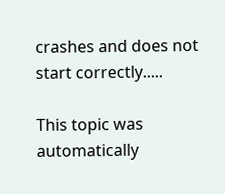crashes and does not start correctly.....

This topic was automatically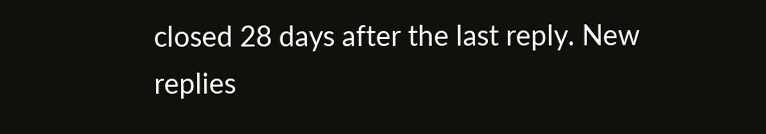closed 28 days after the last reply. New replies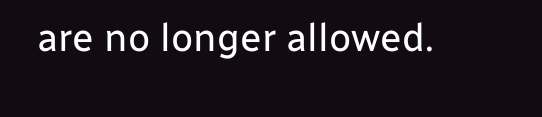are no longer allowed.